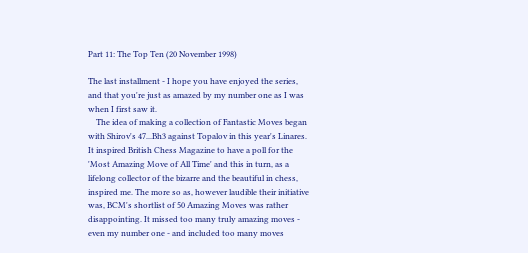Part 11: The Top Ten (20 November 1998)

The last installment - I hope you have enjoyed the series, and that you're just as amazed by my number one as I was when I first saw it.
    The idea of making a collection of Fantastic Moves began with Shirov's 47...Bh3 against Topalov in this year's Linares. It inspired British Chess Magazine to have a poll for the 'Most Amazing Move of All Time' and this in turn, as a lifelong collector of the bizarre and the beautiful in chess, inspired me. The more so as, however laudible their initiative was, BCM's shortlist of 50 Amazing Moves was rather disappointing. It missed too many truly amazing moves - even my number one - and included too many moves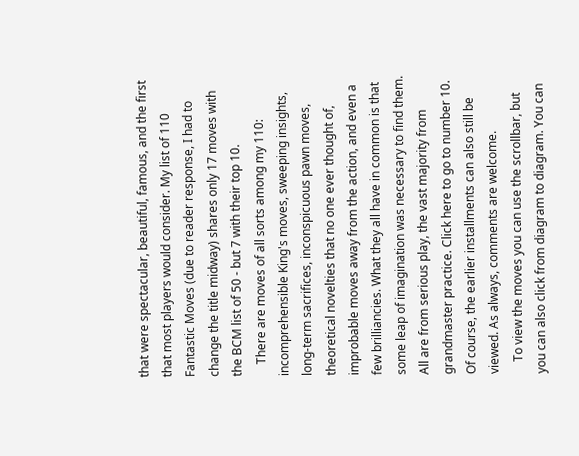that were spectacular, beautiful, famous, and the first that most players would consider. My list of 110 Fantastic Moves (due to reader response, I had to change the title midway) shares only 17 moves with the BCM list of 50 - but 7 with their top 10.
    There are moves of all sorts among my 110: incomprehensible King's moves, sweeping insights, long-term sacrifices, inconspicuous pawn moves, theoretical novelties that no one ever thought of, improbable moves away from the action, and even a few brilliancies. What they all have in common is that some leap of imagination was necessary to find them. All are from serious play, the vast majority from grandmaster practice. Click here to go to number 10. Of course, the earlier installments can also still be viewed. As always, comments are welcome.
    To view the moves you can use the scrollbar, but you can also click from diagram to diagram. You can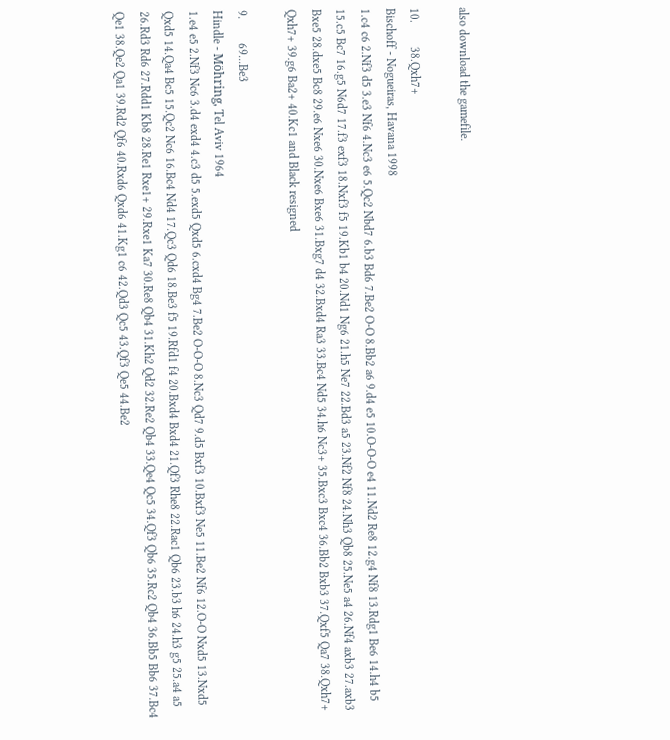also download the gamefile.

10.        38.Qxh7+
Bischoff - Nogueiras, Havana 1998
1.c4 c6 2.Nf3 d5 3.e3 Nf6 4.Nc3 e6 5.Qc2 Nbd7 6.b3 Bd6 7.Be2 O-O 8.Bb2 a6 9.d4 e5 10.O-O-O e4 11.Nd2 Re8 12.g4 Nf8 13.Rdg1 Be6 14.h4 b5 15.c5 Bc7 16.g5 N6d7 17.f3 exf3 18.Nxf3 f5 19.Kb1 b4 20.Nd1 Ng6 21.h5 Ne7 22.Bd3 a5 23.Nf2 Nf8 24.Nh3 Qb8 25.Ne5 a4 26.Nf4 axb3 27.axb3 Bxe5 28.dxe5 Bc8 29.e6 Nxe6 30.Nxe6 Bxe6 31.Bxg7 d4 32.Bxd4 Ra3 33.Bc4 Nd5 34.h6 Nc3+ 35.Bxc3 Bxc4 36.Bb2 Bxb3 37.Qxf5 Qa7 38.Qxh7+ Qxh7+ 39.g6 Ba2+ 40.Kc1 and Black resigned

9.        69...Be3
Hindle - Möhring, Tel Aviv 1964
1.e4 e5 2.Nf3 Nc6 3.d4 exd4 4.c3 d5 5.exd5 Qxd5 6.cxd4 Bg4 7.Be2 O-O-O 8.Nc3 Qd7 9.d5 Bxf3 10.Bxf3 Ne5 11.Be2 Nf6 12.O-O Nxd5 13.Nxd5 Qxd5 14.Qa4 Bc5 15.Qc2 Nc6 16.Bc4 Nd4 17.Qc3 Qd6 18.Be3 f5 19.Rfd1 f4 20.Bxd4 Bxd4 21.Qf3 Rhe8 22.Rac1 Qb6 23.b3 h6 24.h3 g5 25.a4 a5 26.Rd3 Rd6 27.Rdd1 Kb8 28.Re1 Rxe1+ 29.Rxe1 Ka7 30.Re8 Qb4 31.Kh2 Qd2 32.Re2 Qb4 33.Qe4 Qc5 34.Qf3 Qb6 35.Rc2 Qb4 36.Bb5 Bb6 37.Bc4 Qe1 38.Qe2 Qa1 39.Rd2 Qf6 40.Rxd6 Qxd6 41.Kg1 c6 42.Qd3 Qc5 43.Qf3 Qe5 44.Be2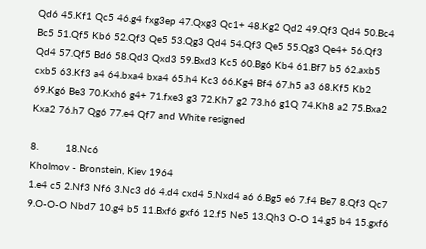Qd6 45.Kf1 Qc5 46.g4 fxg3ep 47.Qxg3 Qc1+ 48.Kg2 Qd2 49.Qf3 Qd4 50.Bc4 Bc5 51.Qf5 Kb6 52.Qf3 Qe5 53.Qg3 Qd4 54.Qf3 Qe5 55.Qg3 Qe4+ 56.Qf3 Qd4 57.Qf5 Bd6 58.Qd3 Qxd3 59.Bxd3 Kc5 60.Bg6 Kb4 61.Bf7 b5 62.axb5 cxb5 63.Kf3 a4 64.bxa4 bxa4 65.h4 Kc3 66.Kg4 Bf4 67.h5 a3 68.Kf5 Kb2 69.Kg6 Be3 70.Kxh6 g4+ 71.fxe3 g3 72.Kh7 g2 73.h6 g1Q 74.Kh8 a2 75.Bxa2 Kxa2 76.h7 Qg6 77.e4 Qf7 and White resigned

8.         18.Nc6
Kholmov - Bronstein, Kiev 1964
1.e4 c5 2.Nf3 Nf6 3.Nc3 d6 4.d4 cxd4 5.Nxd4 a6 6.Bg5 e6 7.f4 Be7 8.Qf3 Qc7 9.O-O-O Nbd7 10.g4 b5 11.Bxf6 gxf6 12.f5 Ne5 13.Qh3 O-O 14.g5 b4 15.gxf6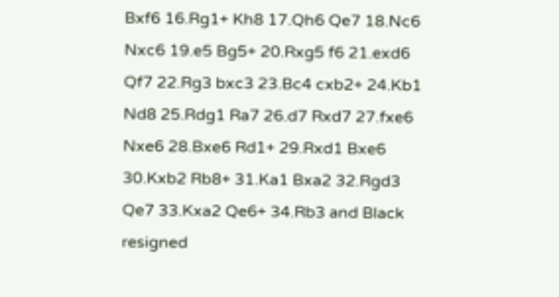Bxf6 16.Rg1+ Kh8 17.Qh6 Qe7 18.Nc6 Nxc6 19.e5 Bg5+ 20.Rxg5 f6 21.exd6 Qf7 22.Rg3 bxc3 23.Bc4 cxb2+ 24.Kb1 Nd8 25.Rdg1 Ra7 26.d7 Rxd7 27.fxe6 Nxe6 28.Bxe6 Rd1+ 29.Rxd1 Bxe6 30.Kxb2 Rb8+ 31.Ka1 Bxa2 32.Rgd3 Qe7 33.Kxa2 Qe6+ 34.Rb3 and Black resigned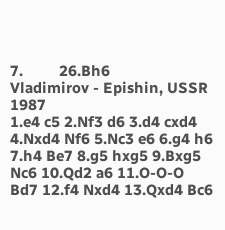7.         26.Bh6
Vladimirov - Epishin, USSR 1987
1.e4 c5 2.Nf3 d6 3.d4 cxd4 4.Nxd4 Nf6 5.Nc3 e6 6.g4 h6 7.h4 Be7 8.g5 hxg5 9.Bxg5 Nc6 10.Qd2 a6 11.O-O-O Bd7 12.f4 Nxd4 13.Qxd4 Bc6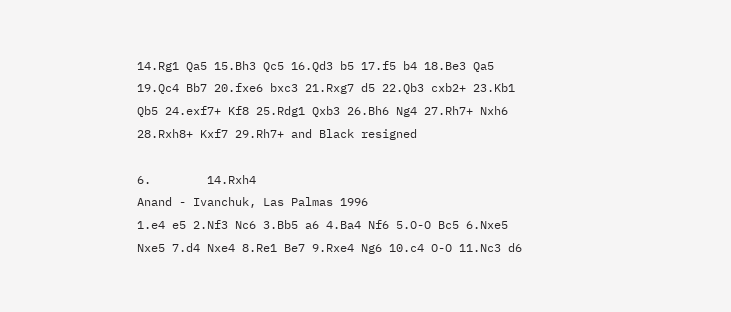14.Rg1 Qa5 15.Bh3 Qc5 16.Qd3 b5 17.f5 b4 18.Be3 Qa5 19.Qc4 Bb7 20.fxe6 bxc3 21.Rxg7 d5 22.Qb3 cxb2+ 23.Kb1 Qb5 24.exf7+ Kf8 25.Rdg1 Qxb3 26.Bh6 Ng4 27.Rh7+ Nxh6 28.Rxh8+ Kxf7 29.Rh7+ and Black resigned

6.        14.Rxh4
Anand - Ivanchuk, Las Palmas 1996
1.e4 e5 2.Nf3 Nc6 3.Bb5 a6 4.Ba4 Nf6 5.O-O Bc5 6.Nxe5 Nxe5 7.d4 Nxe4 8.Re1 Be7 9.Rxe4 Ng6 10.c4 O-O 11.Nc3 d6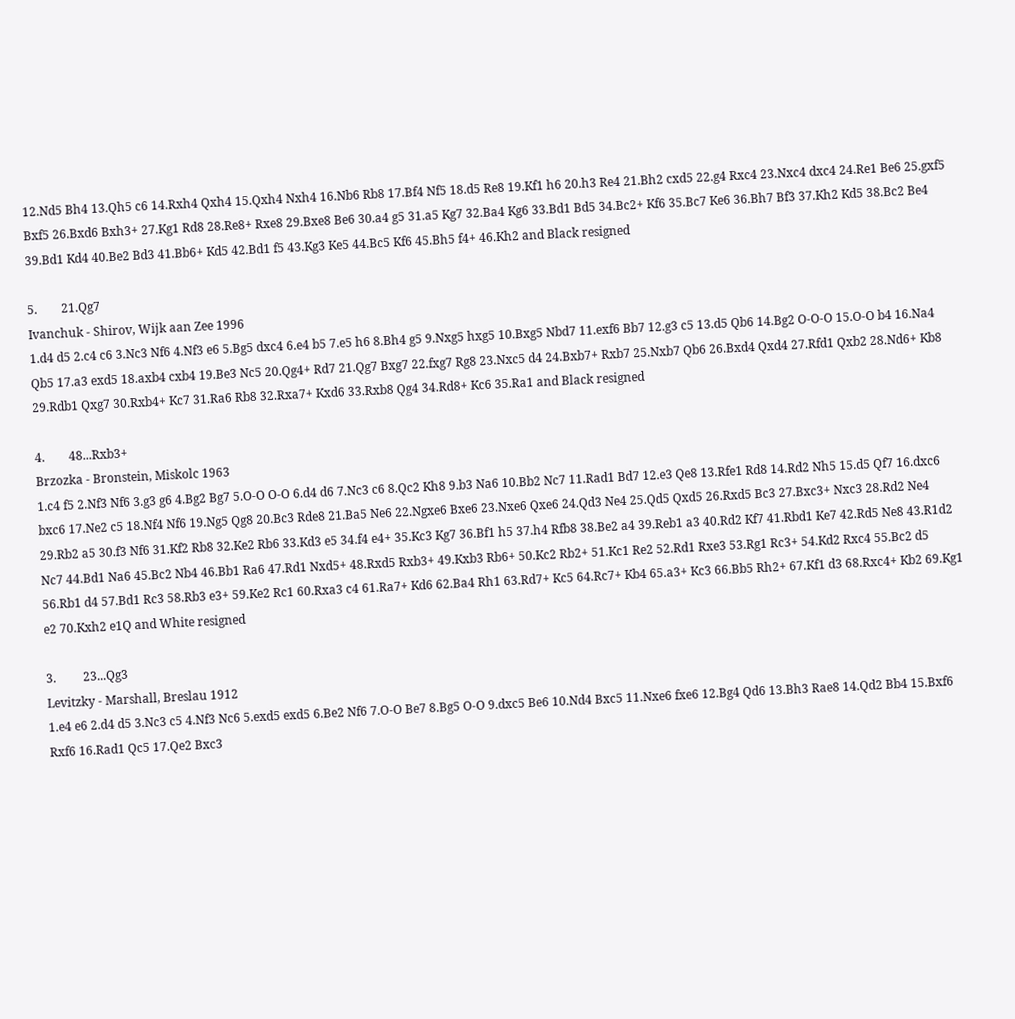12.Nd5 Bh4 13.Qh5 c6 14.Rxh4 Qxh4 15.Qxh4 Nxh4 16.Nb6 Rb8 17.Bf4 Nf5 18.d5 Re8 19.Kf1 h6 20.h3 Re4 21.Bh2 cxd5 22.g4 Rxc4 23.Nxc4 dxc4 24.Re1 Be6 25.gxf5 Bxf5 26.Bxd6 Bxh3+ 27.Kg1 Rd8 28.Re8+ Rxe8 29.Bxe8 Be6 30.a4 g5 31.a5 Kg7 32.Ba4 Kg6 33.Bd1 Bd5 34.Bc2+ Kf6 35.Bc7 Ke6 36.Bh7 Bf3 37.Kh2 Kd5 38.Bc2 Be4 39.Bd1 Kd4 40.Be2 Bd3 41.Bb6+ Kd5 42.Bd1 f5 43.Kg3 Ke5 44.Bc5 Kf6 45.Bh5 f4+ 46.Kh2 and Black resigned

5.        21.Qg7
Ivanchuk - Shirov, Wijk aan Zee 1996
1.d4 d5 2.c4 c6 3.Nc3 Nf6 4.Nf3 e6 5.Bg5 dxc4 6.e4 b5 7.e5 h6 8.Bh4 g5 9.Nxg5 hxg5 10.Bxg5 Nbd7 11.exf6 Bb7 12.g3 c5 13.d5 Qb6 14.Bg2 O-O-O 15.O-O b4 16.Na4 Qb5 17.a3 exd5 18.axb4 cxb4 19.Be3 Nc5 20.Qg4+ Rd7 21.Qg7 Bxg7 22.fxg7 Rg8 23.Nxc5 d4 24.Bxb7+ Rxb7 25.Nxb7 Qb6 26.Bxd4 Qxd4 27.Rfd1 Qxb2 28.Nd6+ Kb8 29.Rdb1 Qxg7 30.Rxb4+ Kc7 31.Ra6 Rb8 32.Rxa7+ Kxd6 33.Rxb8 Qg4 34.Rd8+ Kc6 35.Ra1 and Black resigned

4.        48...Rxb3+
Brzozka - Bronstein, Miskolc 1963
1.c4 f5 2.Nf3 Nf6 3.g3 g6 4.Bg2 Bg7 5.O-O O-O 6.d4 d6 7.Nc3 c6 8.Qc2 Kh8 9.b3 Na6 10.Bb2 Nc7 11.Rad1 Bd7 12.e3 Qe8 13.Rfe1 Rd8 14.Rd2 Nh5 15.d5 Qf7 16.dxc6 bxc6 17.Ne2 c5 18.Nf4 Nf6 19.Ng5 Qg8 20.Bc3 Rde8 21.Ba5 Ne6 22.Ngxe6 Bxe6 23.Nxe6 Qxe6 24.Qd3 Ne4 25.Qd5 Qxd5 26.Rxd5 Bc3 27.Bxc3+ Nxc3 28.Rd2 Ne4 29.Rb2 a5 30.f3 Nf6 31.Kf2 Rb8 32.Ke2 Rb6 33.Kd3 e5 34.f4 e4+ 35.Kc3 Kg7 36.Bf1 h5 37.h4 Rfb8 38.Be2 a4 39.Reb1 a3 40.Rd2 Kf7 41.Rbd1 Ke7 42.Rd5 Ne8 43.R1d2 Nc7 44.Bd1 Na6 45.Bc2 Nb4 46.Bb1 Ra6 47.Rd1 Nxd5+ 48.Rxd5 Rxb3+ 49.Kxb3 Rb6+ 50.Kc2 Rb2+ 51.Kc1 Re2 52.Rd1 Rxe3 53.Rg1 Rc3+ 54.Kd2 Rxc4 55.Bc2 d5 56.Rb1 d4 57.Bd1 Rc3 58.Rb3 e3+ 59.Ke2 Rc1 60.Rxa3 c4 61.Ra7+ Kd6 62.Ba4 Rh1 63.Rd7+ Kc5 64.Rc7+ Kb4 65.a3+ Kc3 66.Bb5 Rh2+ 67.Kf1 d3 68.Rxc4+ Kb2 69.Kg1 e2 70.Kxh2 e1Q and White resigned

3.         23...Qg3
Levitzky - Marshall, Breslau 1912
1.e4 e6 2.d4 d5 3.Nc3 c5 4.Nf3 Nc6 5.exd5 exd5 6.Be2 Nf6 7.O-O Be7 8.Bg5 O-O 9.dxc5 Be6 10.Nd4 Bxc5 11.Nxe6 fxe6 12.Bg4 Qd6 13.Bh3 Rae8 14.Qd2 Bb4 15.Bxf6 Rxf6 16.Rad1 Qc5 17.Qe2 Bxc3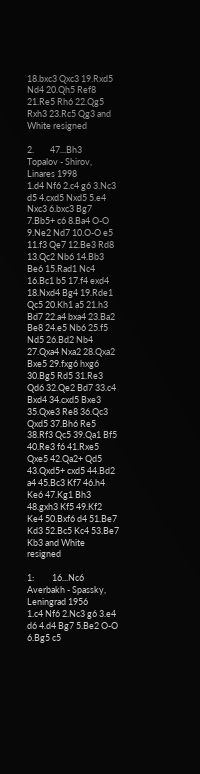18.bxc3 Qxc3 19.Rxd5 Nd4 20.Qh5 Ref8 21.Re5 Rh6 22.Qg5 Rxh3 23.Rc5 Qg3 and White resigned

2.        47...Bh3
Topalov - Shirov, Linares 1998
1.d4 Nf6 2.c4 g6 3.Nc3 d5 4.cxd5 Nxd5 5.e4 Nxc3 6.bxc3 Bg7 7.Bb5+ c6 8.Ba4 O-O 9.Ne2 Nd7 10.O-O e5 11.f3 Qe7 12.Be3 Rd8 13.Qc2 Nb6 14.Bb3 Be6 15.Rad1 Nc4 16.Bc1 b5 17.f4 exd4 18.Nxd4 Bg4 19.Rde1 Qc5 20.Kh1 a5 21.h3 Bd7 22.a4 bxa4 23.Ba2 Be8 24.e5 Nb6 25.f5 Nd5 26.Bd2 Nb4 27.Qxa4 Nxa2 28.Qxa2 Bxe5 29.fxg6 hxg6 30.Bg5 Rd5 31.Re3 Qd6 32.Qe2 Bd7 33.c4 Bxd4 34.cxd5 Bxe3 35.Qxe3 Re8 36.Qc3 Qxd5 37.Bh6 Re5 38.Rf3 Qc5 39.Qa1 Bf5 40.Re3 f6 41.Rxe5 Qxe5 42.Qa2+ Qd5 43.Qxd5+ cxd5 44.Bd2 a4 45.Bc3 Kf7 46.h4 Ke6 47.Kg1 Bh3 48.gxh3 Kf5 49.Kf2 Ke4 50.Bxf6 d4 51.Be7 Kd3 52.Bc5 Kc4 53.Be7 Kb3 and White resigned

1:         16...Nc6
Averbakh - Spassky, Leningrad 1956
1.c4 Nf6 2.Nc3 g6 3.e4 d6 4.d4 Bg7 5.Be2 O-O 6.Bg5 c5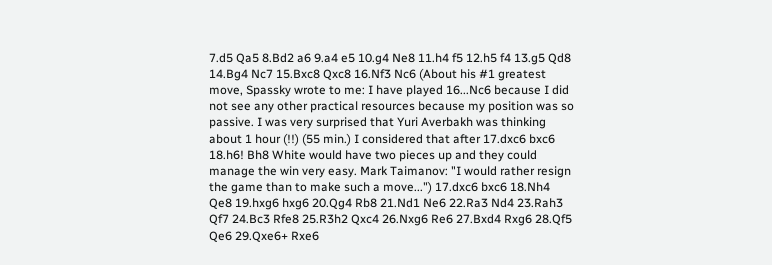7.d5 Qa5 8.Bd2 a6 9.a4 e5 10.g4 Ne8 11.h4 f5 12.h5 f4 13.g5 Qd8 14.Bg4 Nc7 15.Bxc8 Qxc8 16.Nf3 Nc6 (About his #1 greatest move, Spassky wrote to me: I have played 16...Nc6 because I did not see any other practical resources because my position was so passive. I was very surprised that Yuri Averbakh was thinking about 1 hour (!!) (55 min.) I considered that after 17.dxc6 bxc6 18.h6! Bh8 White would have two pieces up and they could manage the win very easy. Mark Taimanov: "I would rather resign the game than to make such a move...") 17.dxc6 bxc6 18.Nh4 Qe8 19.hxg6 hxg6 20.Qg4 Rb8 21.Nd1 Ne6 22.Ra3 Nd4 23.Rah3 Qf7 24.Bc3 Rfe8 25.R3h2 Qxc4 26.Nxg6 Re6 27.Bxd4 Rxg6 28.Qf5 Qe6 29.Qxe6+ Rxe6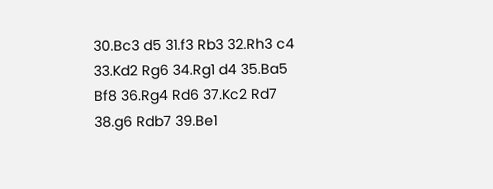30.Bc3 d5 31.f3 Rb3 32.Rh3 c4 33.Kd2 Rg6 34.Rg1 d4 35.Ba5 Bf8 36.Rg4 Rd6 37.Kc2 Rd7 38.g6 Rdb7 39.Be1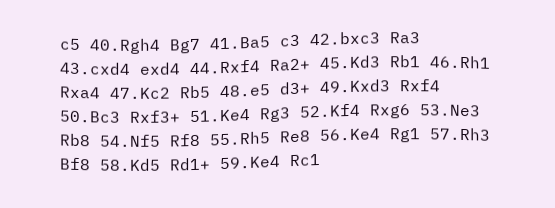c5 40.Rgh4 Bg7 41.Ba5 c3 42.bxc3 Ra3 43.cxd4 exd4 44.Rxf4 Ra2+ 45.Kd3 Rb1 46.Rh1 Rxa4 47.Kc2 Rb5 48.e5 d3+ 49.Kxd3 Rxf4 50.Bc3 Rxf3+ 51.Ke4 Rg3 52.Kf4 Rxg6 53.Ne3 Rb8 54.Nf5 Rf8 55.Rh5 Re8 56.Ke4 Rg1 57.Rh3 Bf8 58.Kd5 Rd1+ 59.Ke4 Rc1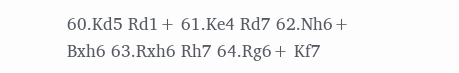60.Kd5 Rd1+ 61.Ke4 Rd7 62.Nh6+ Bxh6 63.Rxh6 Rh7 64.Rg6+ Kf7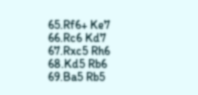65.Rf6+ Ke7 66.Rc6 Kd7 67.Rxc5 Rh6 68.Kd5 Rb6 69.Ba5 Rb5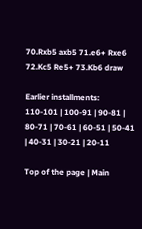70.Rxb5 axb5 71.e6+ Rxe6 72.Kc5 Re5+ 73.Kb6 draw

Earlier installments:
110-101 | 100-91 | 90-81 | 80-71 | 70-61 | 60-51 | 50-41 | 40-31 | 30-21 | 20-11

Top of the page | Main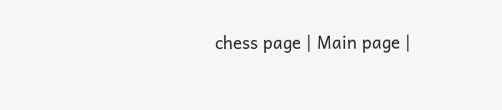chess page | Main page |